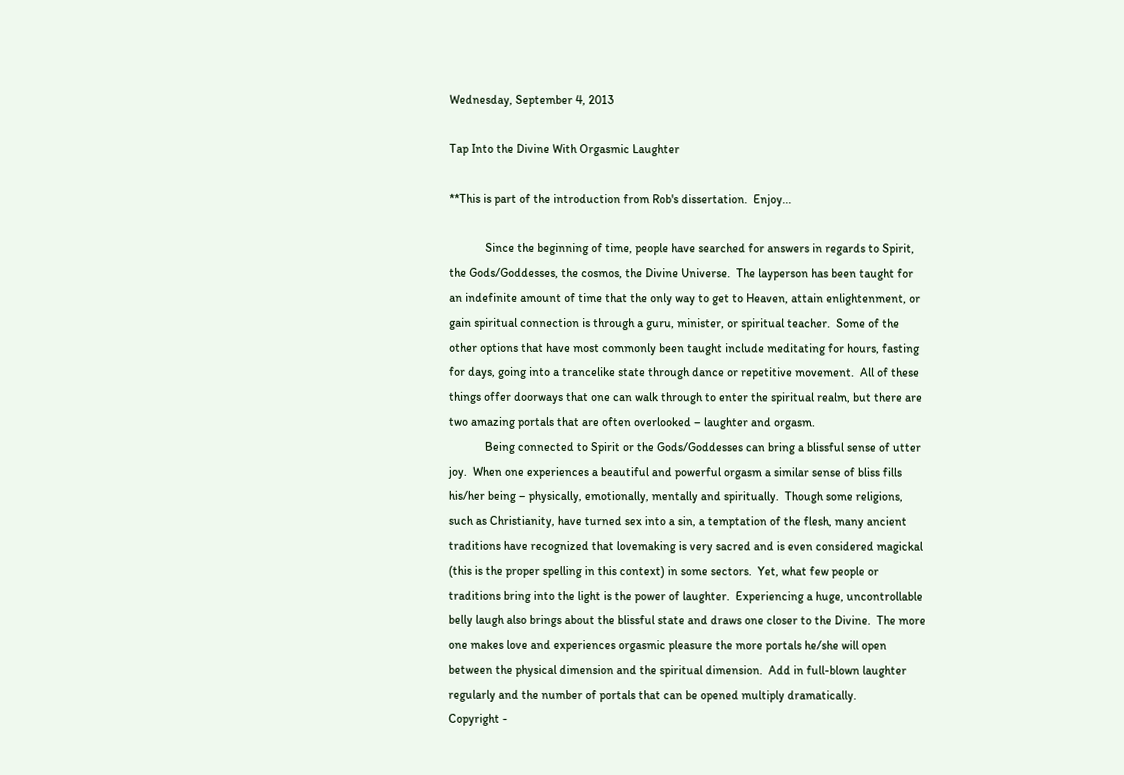Wednesday, September 4, 2013

Tap Into the Divine With Orgasmic Laughter

**This is part of the introduction from Rob's dissertation.  Enjoy...

            Since the beginning of time, people have searched for answers in regards to Spirit, the Gods/Goddesses, the cosmos, the Divine Universe.  The layperson has been taught for an indefinite amount of time that the only way to get to Heaven, attain enlightenment, or gain spiritual connection is through a guru, minister, or spiritual teacher.  Some of the other options that have most commonly been taught include meditating for hours, fasting for days, going into a trancelike state through dance or repetitive movement.  All of these things offer doorways that one can walk through to enter the spiritual realm, but there are two amazing portals that are often overlooked – laughter and orgasm.
            Being connected to Spirit or the Gods/Goddesses can bring a blissful sense of utter joy.  When one experiences a beautiful and powerful orgasm a similar sense of bliss fills his/her being – physically, emotionally, mentally and spiritually.  Though some religions, such as Christianity, have turned sex into a sin, a temptation of the flesh, many ancient traditions have recognized that lovemaking is very sacred and is even considered magickal (this is the proper spelling in this context) in some sectors.  Yet, what few people or traditions bring into the light is the power of laughter.  Experiencing a huge, uncontrollable belly laugh also brings about the blissful state and draws one closer to the Divine.  The more one makes love and experiences orgasmic pleasure the more portals he/she will open between the physical dimension and the spiritual dimension.  Add in full-blown laughter regularly and the number of portals that can be opened multiply dramatically.
Copyright -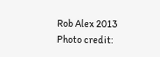Rob Alex 2013 Photo credit: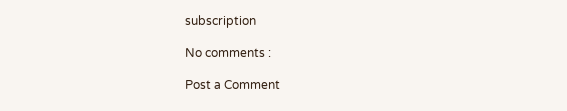subscription

No comments :

Post a Comment